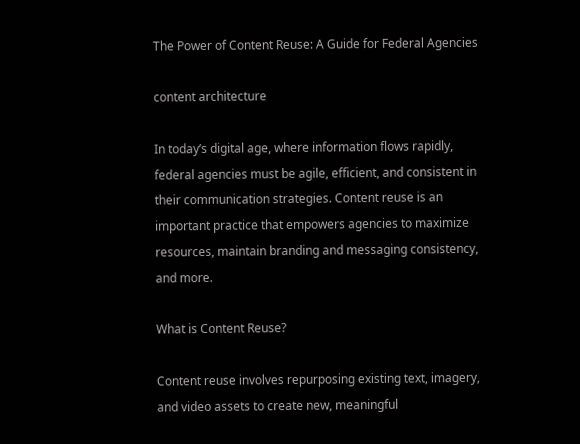The Power of Content Reuse: A Guide for Federal Agencies

content architecture

In today’s digital age, where information flows rapidly, federal agencies must be agile, efficient, and consistent in their communication strategies. Content reuse is an important practice that empowers agencies to maximize resources, maintain branding and messaging consistency, and more.

What is Content Reuse?

Content reuse involves repurposing existing text, imagery, and video assets to create new, meaningful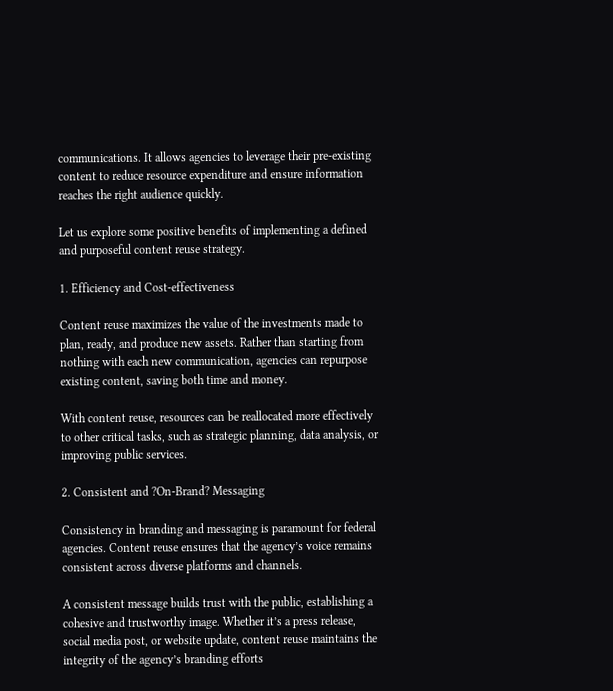communications. It allows agencies to leverage their pre-existing content to reduce resource expenditure and ensure information reaches the right audience quickly.

Let us explore some positive benefits of implementing a defined and purposeful content reuse strategy.

1. Efficiency and Cost-effectiveness

Content reuse maximizes the value of the investments made to plan, ready, and produce new assets. Rather than starting from nothing with each new communication, agencies can repurpose existing content, saving both time and money.

With content reuse, resources can be reallocated more effectively to other critical tasks, such as strategic planning, data analysis, or improving public services.

2. Consistent and ?On-Brand? Messaging

Consistency in branding and messaging is paramount for federal agencies. Content reuse ensures that the agency’s voice remains consistent across diverse platforms and channels.

A consistent message builds trust with the public, establishing a cohesive and trustworthy image. Whether it’s a press release, social media post, or website update, content reuse maintains the integrity of the agency’s branding efforts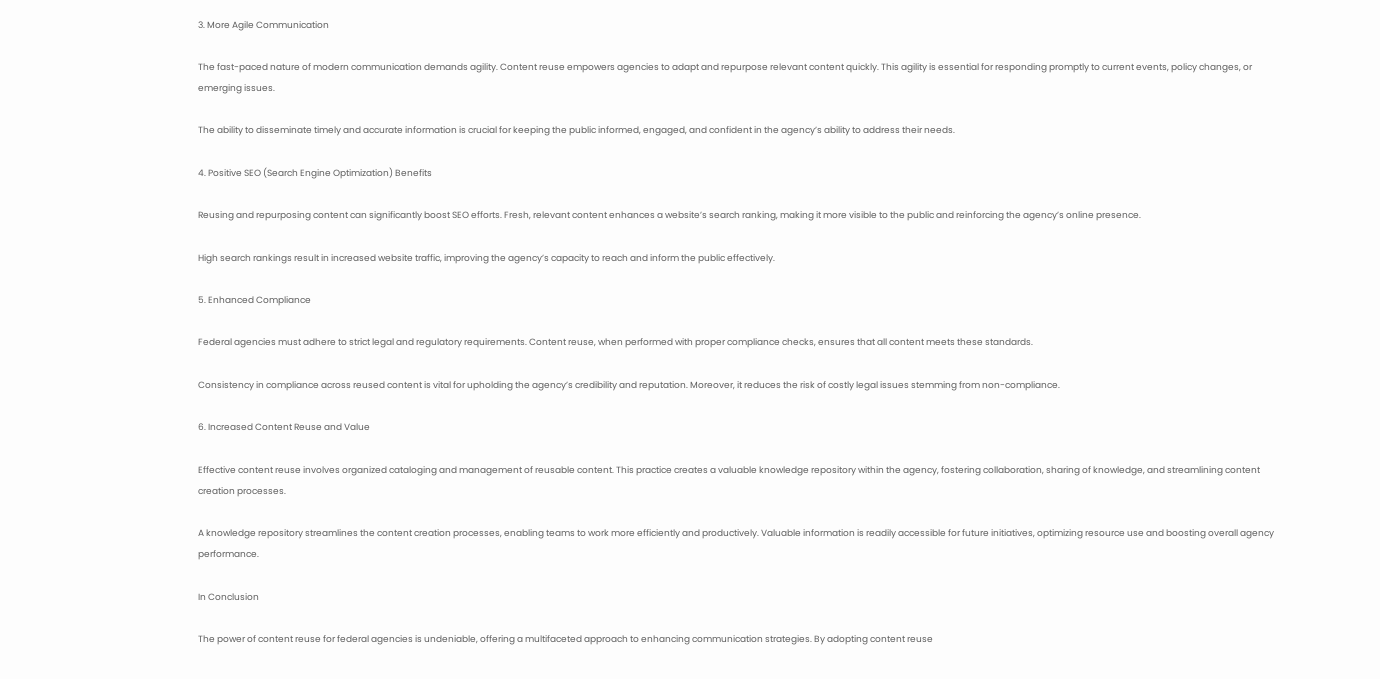3. More Agile Communication

The fast-paced nature of modern communication demands agility. Content reuse empowers agencies to adapt and repurpose relevant content quickly. This agility is essential for responding promptly to current events, policy changes, or emerging issues.

The ability to disseminate timely and accurate information is crucial for keeping the public informed, engaged, and confident in the agency’s ability to address their needs.

4. Positive SEO (Search Engine Optimization) Benefits

Reusing and repurposing content can significantly boost SEO efforts. Fresh, relevant content enhances a website’s search ranking, making it more visible to the public and reinforcing the agency’s online presence.

High search rankings result in increased website traffic, improving the agency’s capacity to reach and inform the public effectively.

5. Enhanced Compliance

Federal agencies must adhere to strict legal and regulatory requirements. Content reuse, when performed with proper compliance checks, ensures that all content meets these standards.

Consistency in compliance across reused content is vital for upholding the agency’s credibility and reputation. Moreover, it reduces the risk of costly legal issues stemming from non-compliance.

6. Increased Content Reuse and Value

Effective content reuse involves organized cataloging and management of reusable content. This practice creates a valuable knowledge repository within the agency, fostering collaboration, sharing of knowledge, and streamlining content creation processes.

A knowledge repository streamlines the content creation processes, enabling teams to work more efficiently and productively. Valuable information is readily accessible for future initiatives, optimizing resource use and boosting overall agency performance.

In Conclusion

The power of content reuse for federal agencies is undeniable, offering a multifaceted approach to enhancing communication strategies. By adopting content reuse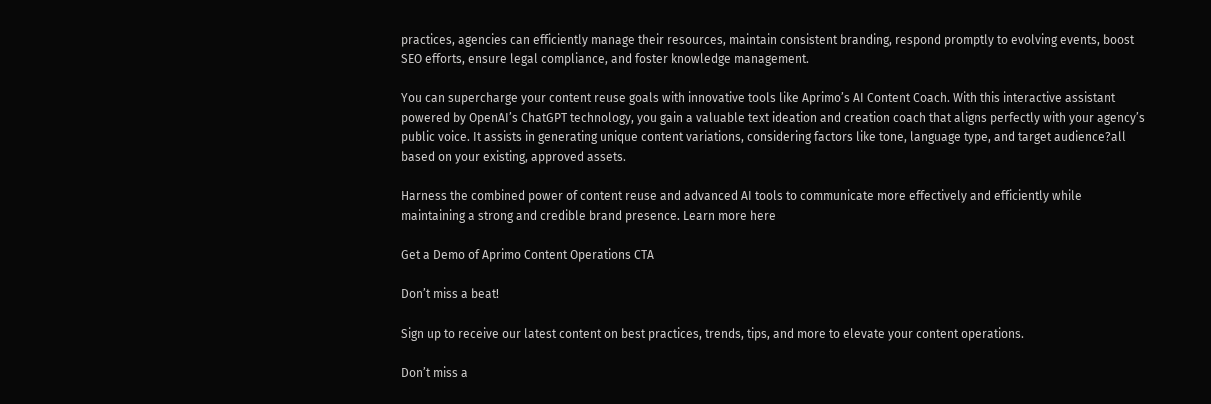practices, agencies can efficiently manage their resources, maintain consistent branding, respond promptly to evolving events, boost SEO efforts, ensure legal compliance, and foster knowledge management.

You can supercharge your content reuse goals with innovative tools like Aprimo’s AI Content Coach. With this interactive assistant powered by OpenAI’s ChatGPT technology, you gain a valuable text ideation and creation coach that aligns perfectly with your agency’s public voice. It assists in generating unique content variations, considering factors like tone, language type, and target audience?all based on your existing, approved assets.

Harness the combined power of content reuse and advanced AI tools to communicate more effectively and efficiently while maintaining a strong and credible brand presence. Learn more here

Get a Demo of Aprimo Content Operations CTA

Don’t miss a beat!

Sign up to receive our latest content on best practices, trends, tips, and more to elevate your content operations.

Don’t miss a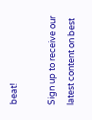beat!

Sign up to receive our latest content on best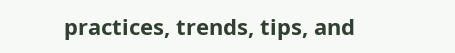practices, trends, tips, and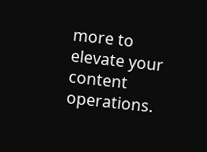more to elevate your content operations.